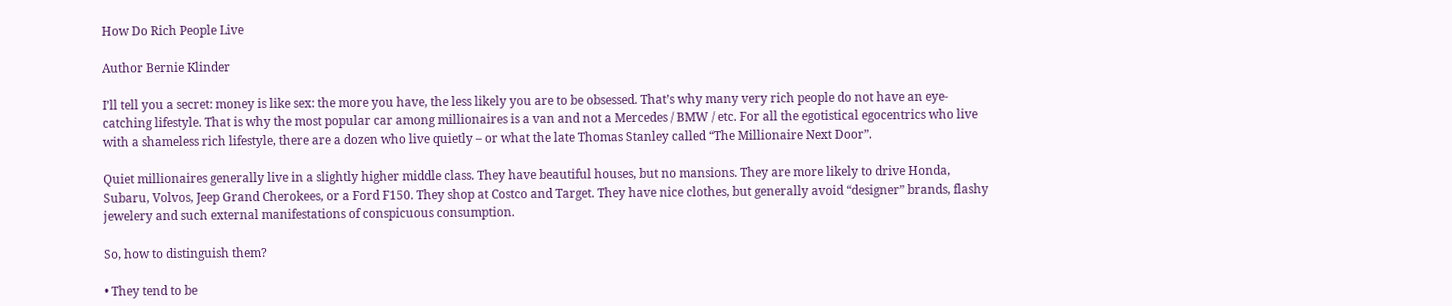How Do Rich People Live

Author Bernie Klinder

I’ll tell you a secret: money is like sex: the more you have, the less likely you are to be obsessed. That’s why many very rich people do not have an eye-catching lifestyle. That is why the most popular car among millionaires is a van and not a Mercedes / BMW / etc. For all the egotistical egocentrics who live with a shameless rich lifestyle, there are a dozen who live quietly – or what the late Thomas Stanley called “The Millionaire Next Door”.

Quiet millionaires generally live in a slightly higher middle class. They have beautiful houses, but no mansions. They are more likely to drive Honda, Subaru, Volvos, Jeep Grand Cherokees, or a Ford F150. They shop at Costco and Target. They have nice clothes, but generally avoid “designer” brands, flashy jewelery and such external manifestations of conspicuous consumption.

So, how to distinguish them?

• They tend to be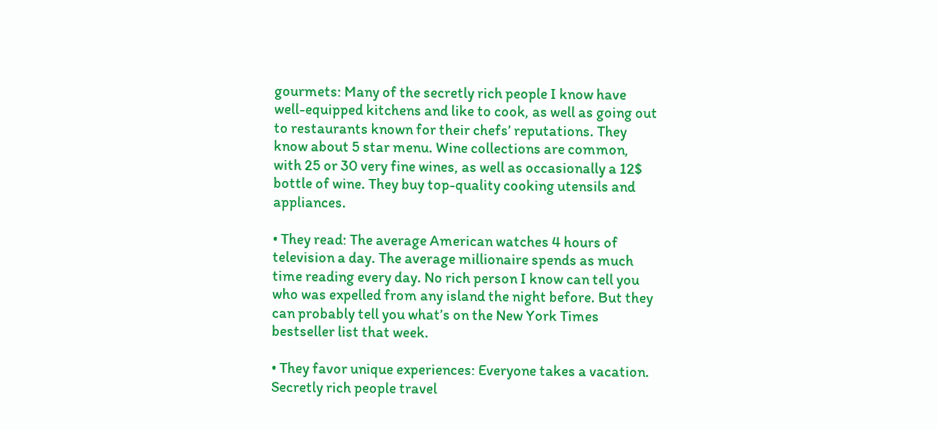gourmets: Many of the secretly rich people I know have well-equipped kitchens and like to cook, as well as going out to restaurants known for their chefs’ reputations. They know about 5 star menu. Wine collections are common, with 25 or 30 very fine wines, as well as occasionally a 12$ bottle of wine. They buy top-quality cooking utensils and appliances.

• They read: The average American watches 4 hours of television a day. The average millionaire spends as much time reading every day. No rich person I know can tell you who was expelled from any island the night before. But they can probably tell you what’s on the New York Times bestseller list that week.

• They favor unique experiences: Everyone takes a vacation. Secretly rich people travel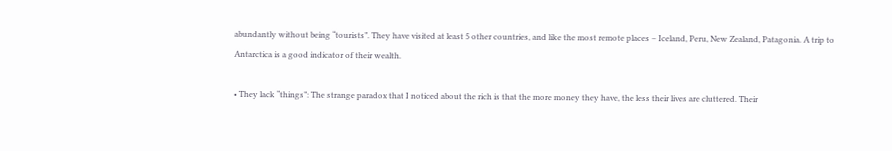abundantly without being “tourists”. They have visited at least 5 other countries, and like the most remote places – Iceland, Peru, New Zealand, Patagonia. A trip to Antarctica is a good indicator of their wealth.

• They lack “things”: The strange paradox that I noticed about the rich is that the more money they have, the less their lives are cluttered. Their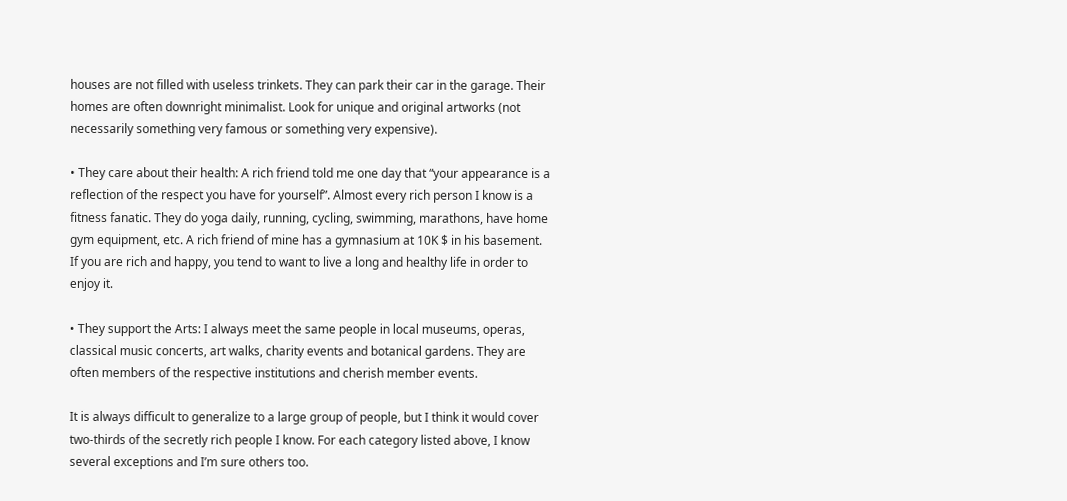houses are not filled with useless trinkets. They can park their car in the garage. Their homes are often downright minimalist. Look for unique and original artworks (not necessarily something very famous or something very expensive).

• They care about their health: A rich friend told me one day that “your appearance is a reflection of the respect you have for yourself”. Almost every rich person I know is a fitness fanatic. They do yoga daily, running, cycling, swimming, marathons, have home gym equipment, etc. A rich friend of mine has a gymnasium at 10K $ in his basement. If you are rich and happy, you tend to want to live a long and healthy life in order to enjoy it.

• They support the Arts: I always meet the same people in local museums, operas, classical music concerts, art walks, charity events and botanical gardens. They are often members of the respective institutions and cherish member events.

It is always difficult to generalize to a large group of people, but I think it would cover two-thirds of the secretly rich people I know. For each category listed above, I know several exceptions and I’m sure others too.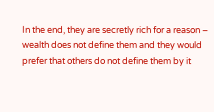In the end, they are secretly rich for a reason – wealth does not define them and they would prefer that others do not define them by it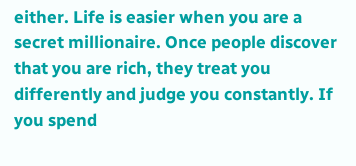either. Life is easier when you are a secret millionaire. Once people discover that you are rich, they treat you differently and judge you constantly. If you spend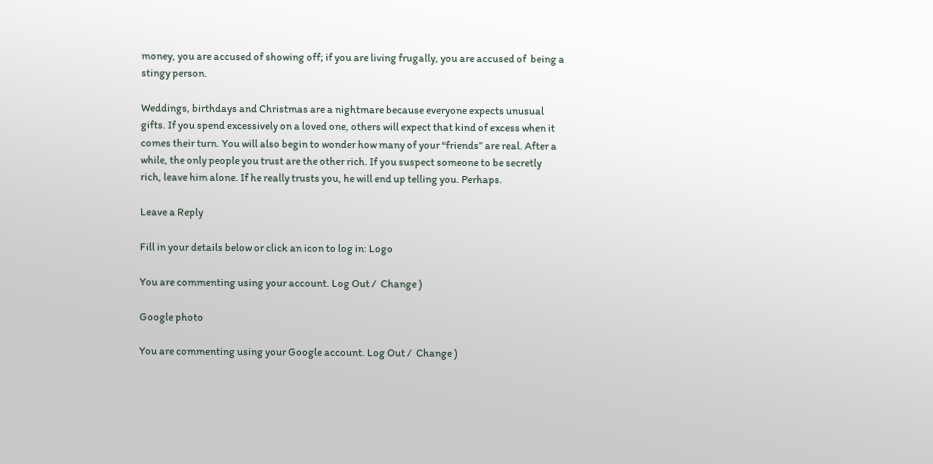money, you are accused of showing off; if you are living frugally, you are accused of  being a stingy person.

Weddings, birthdays and Christmas are a nightmare because everyone expects unusual gifts. If you spend excessively on a loved one, others will expect that kind of excess when it comes their turn. You will also begin to wonder how many of your “friends” are real. After a while, the only people you trust are the other rich. If you suspect someone to be secretly rich, leave him alone. If he really trusts you, he will end up telling you. Perhaps.

Leave a Reply

Fill in your details below or click an icon to log in: Logo

You are commenting using your account. Log Out /  Change )

Google photo

You are commenting using your Google account. Log Out /  Change )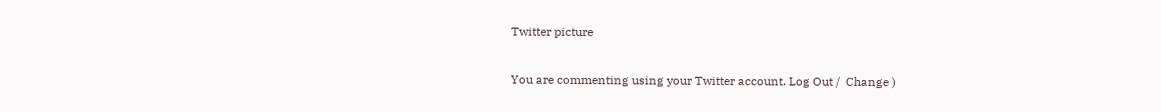Twitter picture

You are commenting using your Twitter account. Log Out /  Change )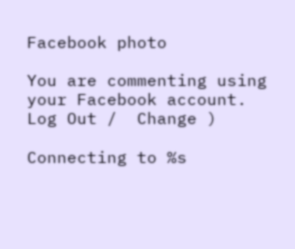Facebook photo

You are commenting using your Facebook account. Log Out /  Change )

Connecting to %s